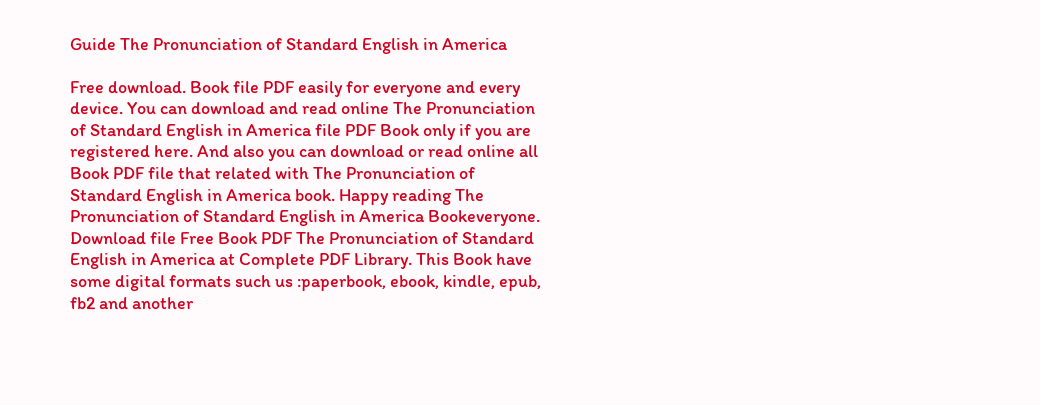Guide The Pronunciation of Standard English in America

Free download. Book file PDF easily for everyone and every device. You can download and read online The Pronunciation of Standard English in America file PDF Book only if you are registered here. And also you can download or read online all Book PDF file that related with The Pronunciation of Standard English in America book. Happy reading The Pronunciation of Standard English in America Bookeveryone. Download file Free Book PDF The Pronunciation of Standard English in America at Complete PDF Library. This Book have some digital formats such us :paperbook, ebook, kindle, epub, fb2 and another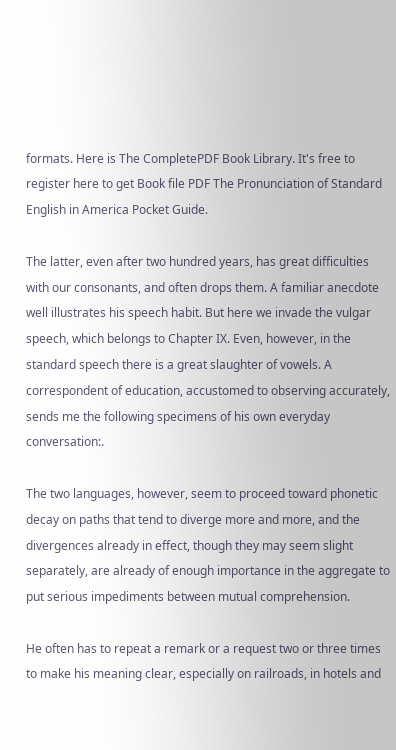formats. Here is The CompletePDF Book Library. It's free to register here to get Book file PDF The Pronunciation of Standard English in America Pocket Guide.

The latter, even after two hundred years, has great difficulties with our consonants, and often drops them. A familiar anecdote well illustrates his speech habit. But here we invade the vulgar speech, which belongs to Chapter IX. Even, however, in the standard speech there is a great slaughter of vowels. A correspondent of education, accustomed to observing accurately, sends me the following specimens of his own everyday conversation:.

The two languages, however, seem to proceed toward phonetic decay on paths that tend to diverge more and more, and the divergences already in effect, though they may seem slight separately, are already of enough importance in the aggregate to put serious impediments between mutual comprehension.

He often has to repeat a remark or a request two or three times to make his meaning clear, especially on railroads, in hotels and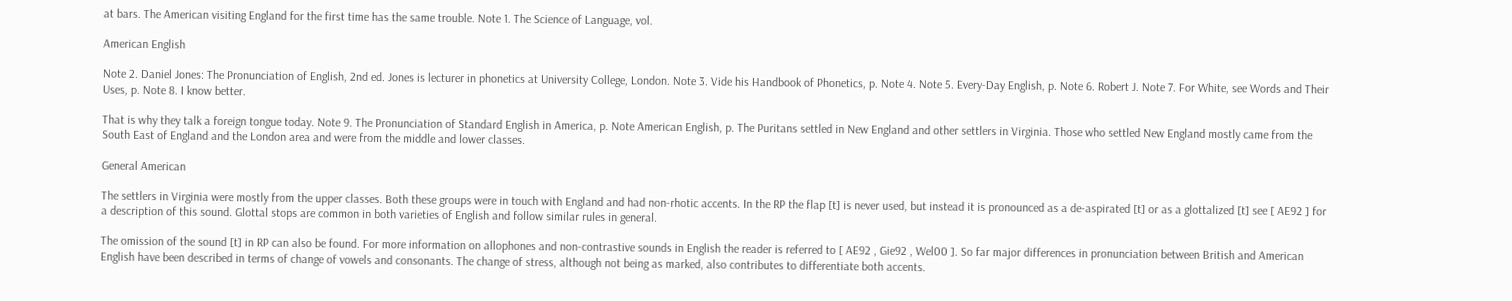at bars. The American visiting England for the first time has the same trouble. Note 1. The Science of Language, vol.

American English

Note 2. Daniel Jones: The Pronunciation of English, 2nd ed. Jones is lecturer in phonetics at University College, London. Note 3. Vide his Handbook of Phonetics, p. Note 4. Note 5. Every-Day English, p. Note 6. Robert J. Note 7. For White, see Words and Their Uses, p. Note 8. I know better.

That is why they talk a foreign tongue today. Note 9. The Pronunciation of Standard English in America, p. Note American English, p. The Puritans settled in New England and other settlers in Virginia. Those who settled New England mostly came from the South East of England and the London area and were from the middle and lower classes.

General American

The settlers in Virginia were mostly from the upper classes. Both these groups were in touch with England and had non-rhotic accents. In the RP the flap [t] is never used, but instead it is pronounced as a de-aspirated [t] or as a glottalized [t] see [ AE92 ] for a description of this sound. Glottal stops are common in both varieties of English and follow similar rules in general.

The omission of the sound [t] in RP can also be found. For more information on allophones and non-contrastive sounds in English the reader is referred to [ AE92 , Gie92 , Wel00 ]. So far major differences in pronunciation between British and American English have been described in terms of change of vowels and consonants. The change of stress, although not being as marked, also contributes to differentiate both accents.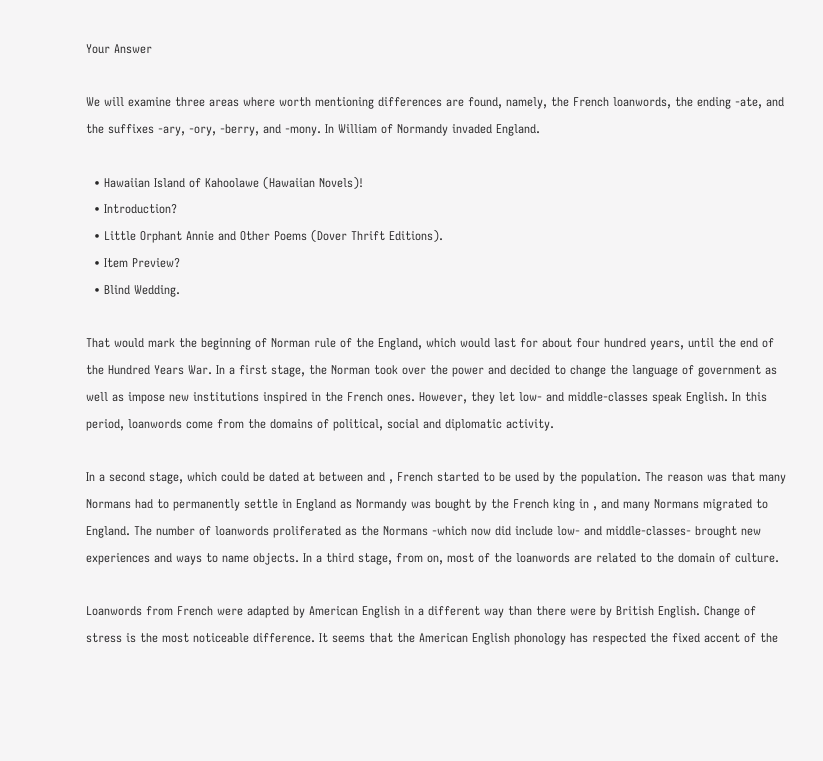Your Answer

We will examine three areas where worth mentioning differences are found, namely, the French loanwords, the ending -ate, and the suffixes -ary, -ory, -berry, and -mony. In William of Normandy invaded England.

  • Hawaiian Island of Kahoolawe (Hawaiian Novels)!
  • Introduction?
  • Little Orphant Annie and Other Poems (Dover Thrift Editions).
  • Item Preview?
  • Blind Wedding.

That would mark the beginning of Norman rule of the England, which would last for about four hundred years, until the end of the Hundred Years War. In a first stage, the Norman took over the power and decided to change the language of government as well as impose new institutions inspired in the French ones. However, they let low- and middle-classes speak English. In this period, loanwords come from the domains of political, social and diplomatic activity.

In a second stage, which could be dated at between and , French started to be used by the population. The reason was that many Normans had to permanently settle in England as Normandy was bought by the French king in , and many Normans migrated to England. The number of loanwords proliferated as the Normans -which now did include low- and middle-classes- brought new experiences and ways to name objects. In a third stage, from on, most of the loanwords are related to the domain of culture.

Loanwords from French were adapted by American English in a different way than there were by British English. Change of stress is the most noticeable difference. It seems that the American English phonology has respected the fixed accent of the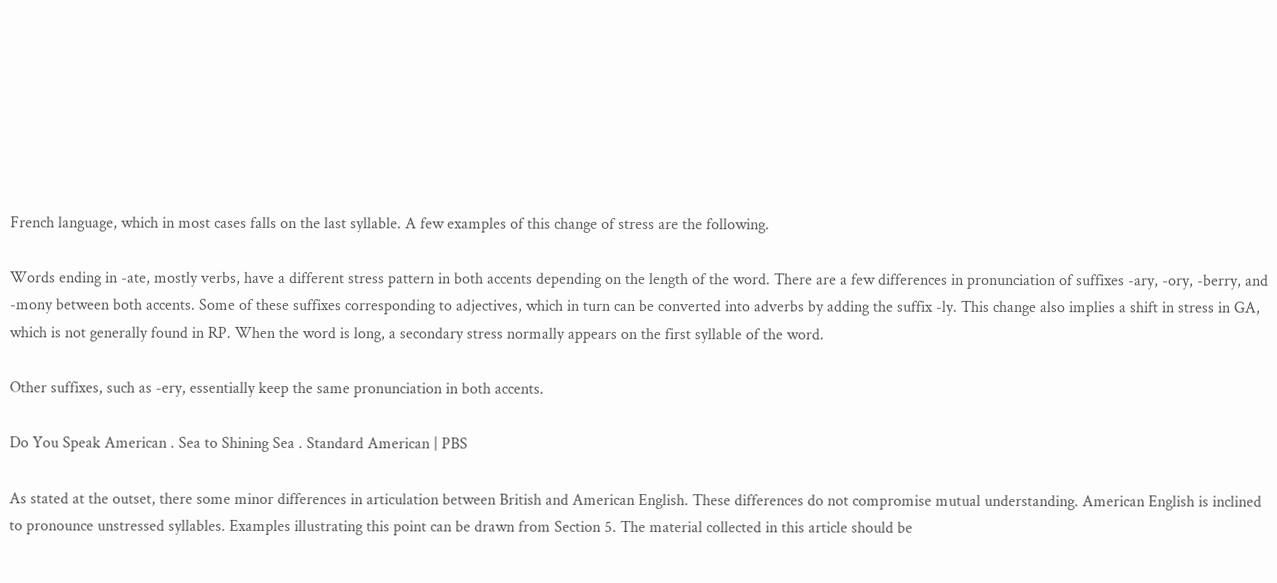French language, which in most cases falls on the last syllable. A few examples of this change of stress are the following.

Words ending in -ate, mostly verbs, have a different stress pattern in both accents depending on the length of the word. There are a few differences in pronunciation of suffixes -ary, -ory, -berry, and -mony between both accents. Some of these suffixes corresponding to adjectives, which in turn can be converted into adverbs by adding the suffix -ly. This change also implies a shift in stress in GA, which is not generally found in RP. When the word is long, a secondary stress normally appears on the first syllable of the word.

Other suffixes, such as -ery, essentially keep the same pronunciation in both accents.

Do You Speak American . Sea to Shining Sea . Standard American | PBS

As stated at the outset, there some minor differences in articulation between British and American English. These differences do not compromise mutual understanding. American English is inclined to pronounce unstressed syllables. Examples illustrating this point can be drawn from Section 5. The material collected in this article should be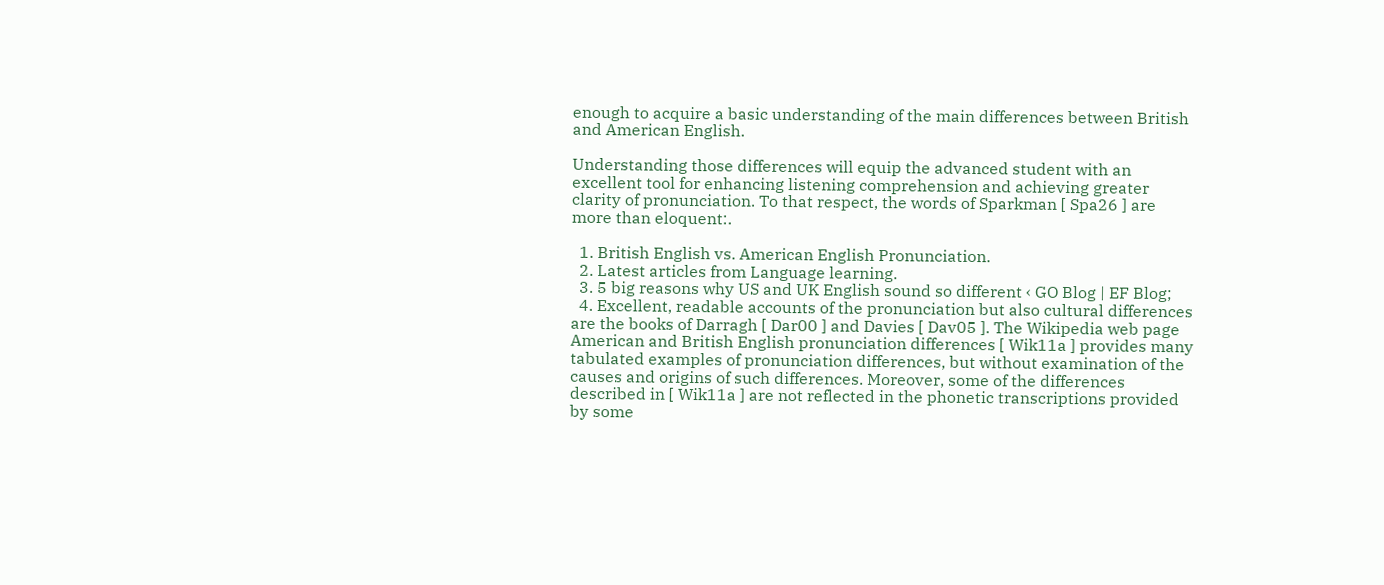enough to acquire a basic understanding of the main differences between British and American English.

Understanding those differences will equip the advanced student with an excellent tool for enhancing listening comprehension and achieving greater clarity of pronunciation. To that respect, the words of Sparkman [ Spa26 ] are more than eloquent:.

  1. British English vs. American English Pronunciation.
  2. Latest articles from Language learning.
  3. 5 big reasons why US and UK English sound so different ‹ GO Blog | EF Blog;
  4. Excellent, readable accounts of the pronunciation but also cultural differences are the books of Darragh [ Dar00 ] and Davies [ Dav05 ]. The Wikipedia web page American and British English pronunciation differences [ Wik11a ] provides many tabulated examples of pronunciation differences, but without examination of the causes and origins of such differences. Moreover, some of the differences described in [ Wik11a ] are not reflected in the phonetic transcriptions provided by some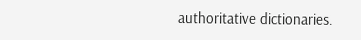authoritative dictionaries.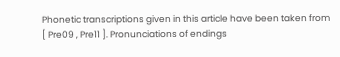Phonetic transcriptions given in this article have been taken from [ Pre09 , Pre11 ]. Pronunciations of endings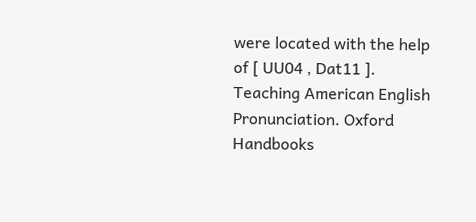were located with the help of [ UU04 , Dat11 ]. Teaching American English Pronunciation. Oxford Handbooks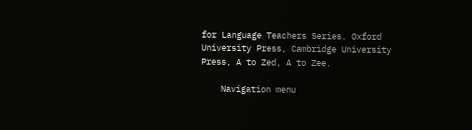for Language Teachers Series. Oxford University Press, Cambridge University Press, A to Zed, A to Zee.

    Navigation menu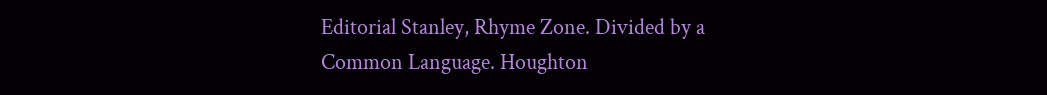Editorial Stanley, Rhyme Zone. Divided by a Common Language. Houghton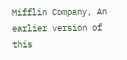Mifflin Company, An earlier version of this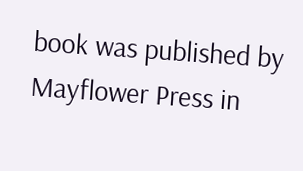book was published by Mayflower Press in